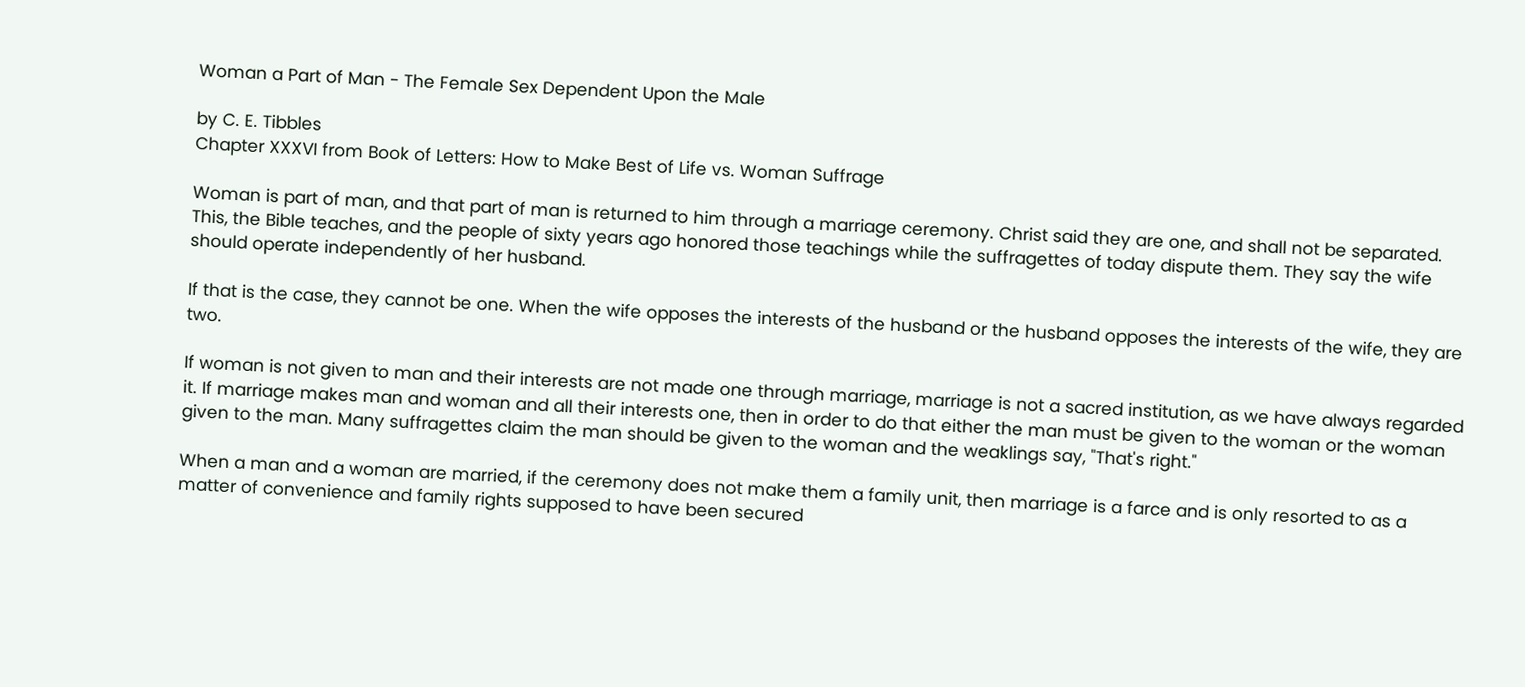Woman a Part of Man - The Female Sex Dependent Upon the Male

by C. E. Tibbles
Chapter XXXVI from Book of Letters: How to Make Best of Life vs. Woman Suffrage

Woman is part of man, and that part of man is returned to him through a marriage ceremony. Christ said they are one, and shall not be separated. This, the Bible teaches, and the people of sixty years ago honored those teachings while the suffragettes of today dispute them. They say the wife should operate independently of her husband.

If that is the case, they cannot be one. When the wife opposes the interests of the husband or the husband opposes the interests of the wife, they are two.

If woman is not given to man and their interests are not made one through marriage, marriage is not a sacred institution, as we have always regarded it. If marriage makes man and woman and all their interests one, then in order to do that either the man must be given to the woman or the woman given to the man. Many suffragettes claim the man should be given to the woman and the weaklings say, "That's right."

When a man and a woman are married, if the ceremony does not make them a family unit, then marriage is a farce and is only resorted to as a matter of convenience and family rights supposed to have been secured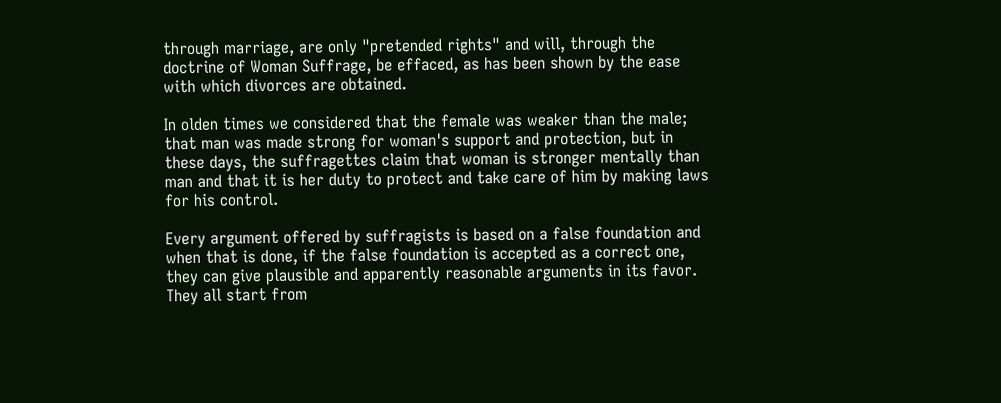through marriage, are only "pretended rights" and will, through the doctrine of Woman Suffrage, be effaced, as has been shown by the ease with which divorces are obtained.

In olden times we considered that the female was weaker than the male; that man was made strong for woman's support and protection, but in these days, the suffragettes claim that woman is stronger mentally than man and that it is her duty to protect and take care of him by making laws for his control.

Every argument offered by suffragists is based on a false foundation and when that is done, if the false foundation is accepted as a correct one, they can give plausible and apparently reasonable arguments in its favor. They all start from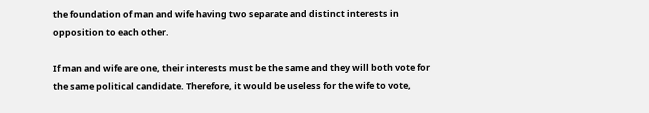the foundation of man and wife having two separate and distinct interests in opposition to each other.

If man and wife are one, their interests must be the same and they will both vote for the same political candidate. Therefore, it would be useless for the wife to vote,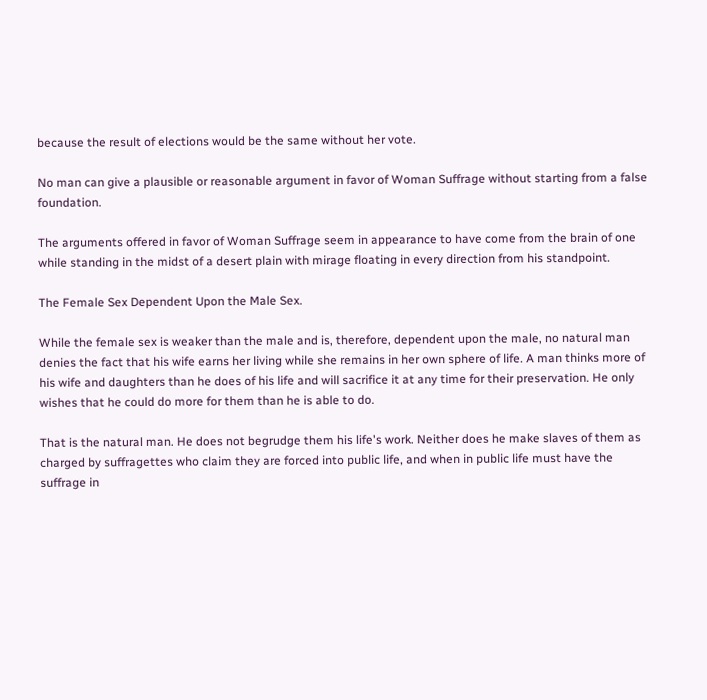because the result of elections would be the same without her vote.

No man can give a plausible or reasonable argument in favor of Woman Suffrage without starting from a false foundation.

The arguments offered in favor of Woman Suffrage seem in appearance to have come from the brain of one while standing in the midst of a desert plain with mirage floating in every direction from his standpoint.

The Female Sex Dependent Upon the Male Sex.

While the female sex is weaker than the male and is, therefore, dependent upon the male, no natural man denies the fact that his wife earns her living while she remains in her own sphere of life. A man thinks more of his wife and daughters than he does of his life and will sacrifice it at any time for their preservation. He only wishes that he could do more for them than he is able to do.

That is the natural man. He does not begrudge them his life's work. Neither does he make slaves of them as charged by suffragettes who claim they are forced into public life, and when in public life must have the suffrage in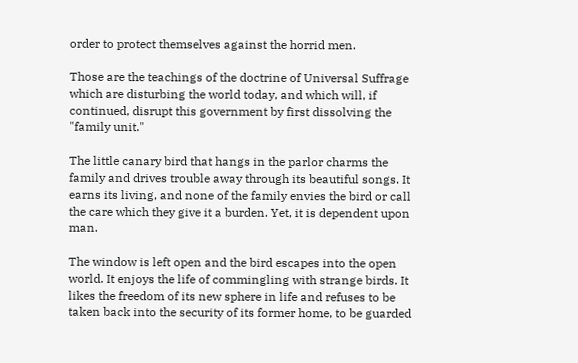order to protect themselves against the horrid men.

Those are the teachings of the doctrine of Universal Suffrage which are disturbing the world today, and which will, if continued, disrupt this government by first dissolving the "family unit."

The little canary bird that hangs in the parlor charms the family and drives trouble away through its beautiful songs. It earns its living, and none of the family envies the bird or call the care which they give it a burden. Yet, it is dependent upon man.

The window is left open and the bird escapes into the open world. It enjoys the life of commingling with strange birds. It likes the freedom of its new sphere in life and refuses to be taken back into the security of its former home, to be guarded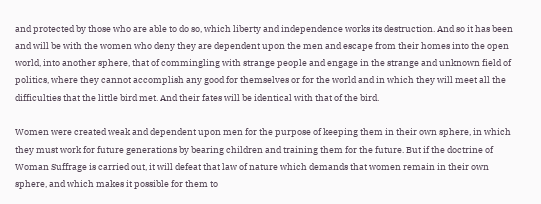and protected by those who are able to do so, which liberty and independence works its destruction. And so it has been and will be with the women who deny they are dependent upon the men and escape from their homes into the open world, into another sphere, that of commingling with strange people and engage in the strange and unknown field of politics, where they cannot accomplish any good for themselves or for the world and in which they will meet all the difficulties that the little bird met. And their fates will be identical with that of the bird.

Women were created weak and dependent upon men for the purpose of keeping them in their own sphere, in which they must work for future generations by bearing children and training them for the future. But if the doctrine of Woman Suffrage is carried out, it will defeat that law of nature which demands that women remain in their own sphere, and which makes it possible for them to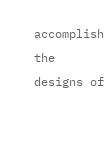accomplish the designs of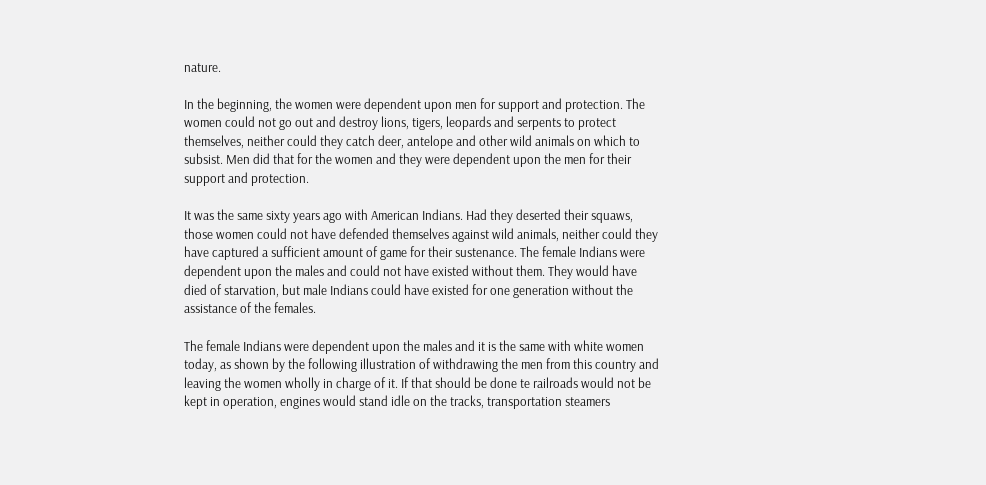nature.

In the beginning, the women were dependent upon men for support and protection. The women could not go out and destroy lions, tigers, leopards and serpents to protect themselves, neither could they catch deer, antelope and other wild animals on which to subsist. Men did that for the women and they were dependent upon the men for their support and protection.

It was the same sixty years ago with American Indians. Had they deserted their squaws, those women could not have defended themselves against wild animals, neither could they have captured a sufficient amount of game for their sustenance. The female Indians were dependent upon the males and could not have existed without them. They would have died of starvation, but male Indians could have existed for one generation without the assistance of the females.

The female Indians were dependent upon the males and it is the same with white women today, as shown by the following illustration of withdrawing the men from this country and leaving the women wholly in charge of it. If that should be done te railroads would not be kept in operation, engines would stand idle on the tracks, transportation steamers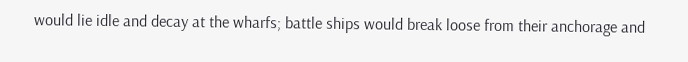would lie idle and decay at the wharfs; battle ships would break loose from their anchorage and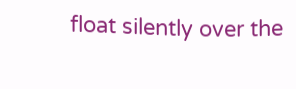float silently over the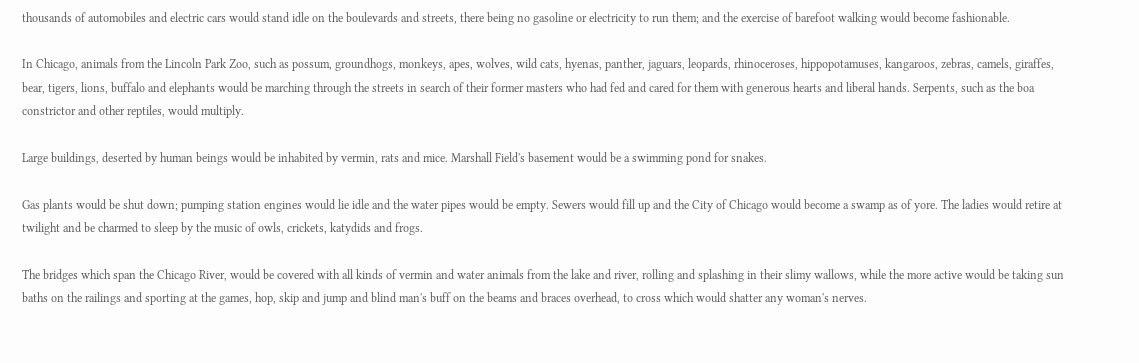thousands of automobiles and electric cars would stand idle on the boulevards and streets, there being no gasoline or electricity to run them; and the exercise of barefoot walking would become fashionable.

In Chicago, animals from the Lincoln Park Zoo, such as possum, groundhogs, monkeys, apes, wolves, wild cats, hyenas, panther, jaguars, leopards, rhinoceroses, hippopotamuses, kangaroos, zebras, camels, giraffes, bear, tigers, lions, buffalo and elephants would be marching through the streets in search of their former masters who had fed and cared for them with generous hearts and liberal hands. Serpents, such as the boa constrictor and other reptiles, would multiply.

Large buildings, deserted by human beings would be inhabited by vermin, rats and mice. Marshall Field's basement would be a swimming pond for snakes.

Gas plants would be shut down; pumping station engines would lie idle and the water pipes would be empty. Sewers would fill up and the City of Chicago would become a swamp as of yore. The ladies would retire at twilight and be charmed to sleep by the music of owls, crickets, katydids and frogs.

The bridges which span the Chicago River, would be covered with all kinds of vermin and water animals from the lake and river, rolling and splashing in their slimy wallows, while the more active would be taking sun baths on the railings and sporting at the games, hop, skip and jump and blind man's buff on the beams and braces overhead, to cross which would shatter any woman's nerves.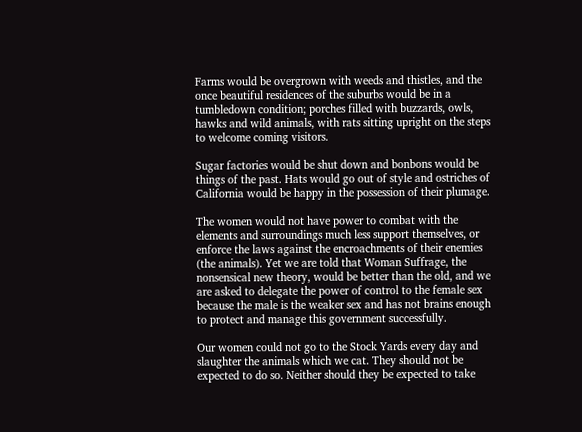Farms would be overgrown with weeds and thistles, and the once beautiful residences of the suburbs would be in a tumbledown condition; porches filled with buzzards, owls, hawks and wild animals, with rats sitting upright on the steps to welcome coming visitors.

Sugar factories would be shut down and bonbons would be things of the past. Hats would go out of style and ostriches of California would be happy in the possession of their plumage.

The women would not have power to combat with the elements and surroundings much less support themselves, or enforce the laws against the encroachments of their enemies (the animals). Yet we are told that Woman Suffrage, the nonsensical new theory, would be better than the old, and we are asked to delegate the power of control to the female sex because the male is the weaker sex and has not brains enough to protect and manage this government successfully.

Our women could not go to the Stock Yards every day and slaughter the animals which we cat. They should not be expected to do so. Neither should they be expected to take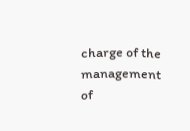charge of the management of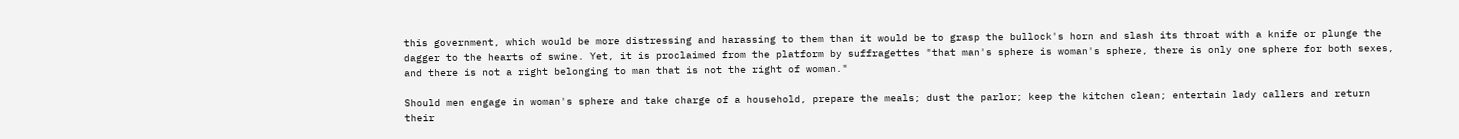this government, which would be more distressing and harassing to them than it would be to grasp the bullock's horn and slash its throat with a knife or plunge the dagger to the hearts of swine. Yet, it is proclaimed from the platform by suffragettes "that man's sphere is woman's sphere, there is only one sphere for both sexes, and there is not a right belonging to man that is not the right of woman."

Should men engage in woman's sphere and take charge of a household, prepare the meals; dust the parlor; keep the kitchen clean; entertain lady callers and return their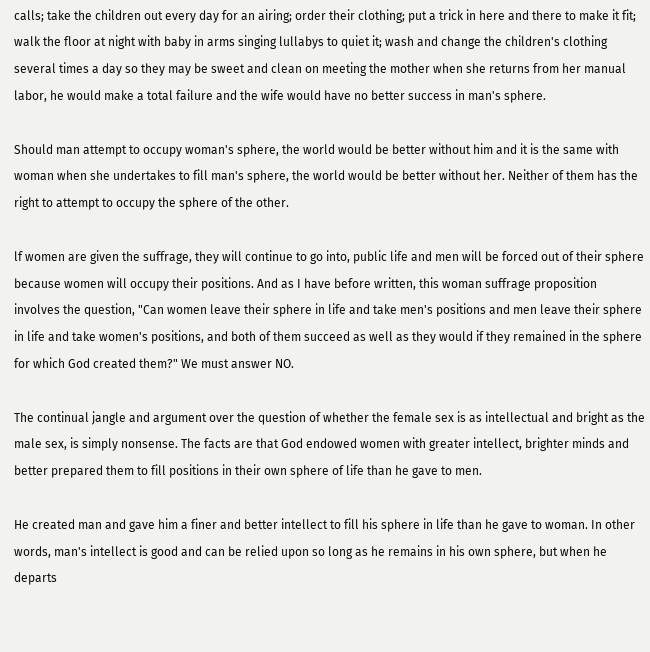calls; take the children out every day for an airing; order their clothing; put a trick in here and there to make it fit; walk the floor at night with baby in arms singing lullabys to quiet it; wash and change the children's clothing several times a day so they may be sweet and clean on meeting the mother when she returns from her manual labor, he would make a total failure and the wife would have no better success in man's sphere.

Should man attempt to occupy woman's sphere, the world would be better without him and it is the same with woman when she undertakes to fill man's sphere, the world would be better without her. Neither of them has the right to attempt to occupy the sphere of the other.

lf women are given the suffrage, they will continue to go into, public life and men will be forced out of their sphere because women will occupy their positions. And as I have before written, this woman suffrage proposition involves the question, "Can women leave their sphere in life and take men's positions and men leave their sphere in life and take women's positions, and both of them succeed as well as they would if they remained in the sphere for which God created them?" We must answer NO.

The continual jangle and argument over the question of whether the female sex is as intellectual and bright as the male sex, is simply nonsense. The facts are that God endowed women with greater intellect, brighter minds and better prepared them to fill positions in their own sphere of life than he gave to men.

He created man and gave him a finer and better intellect to fill his sphere in life than he gave to woman. In other words, man's intellect is good and can be relied upon so long as he remains in his own sphere, but when he departs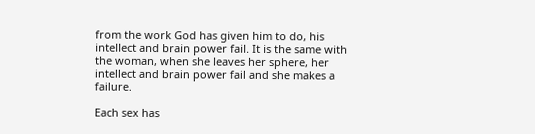from the work God has given him to do, his intellect and brain power fail. It is the same with the woman, when she leaves her sphere, her intellect and brain power fail and she makes a failure.

Each sex has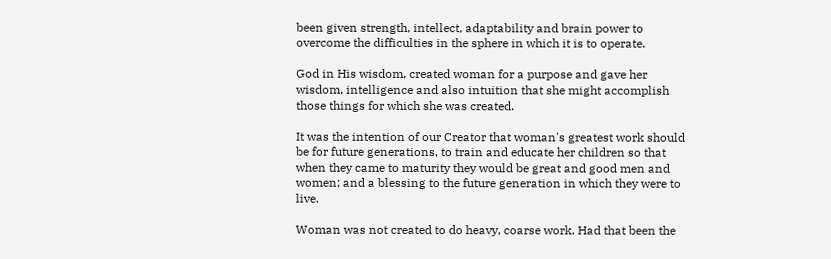been given strength, intellect, adaptability and brain power to overcome the difficulties in the sphere in which it is to operate.

God in His wisdom, created woman for a purpose and gave her wisdom, intelligence and also intuition that she might accomplish those things for which she was created.

It was the intention of our Creator that woman's greatest work should be for future generations, to train and educate her children so that when they came to maturity they would be great and good men and women; and a blessing to the future generation in which they were to live.

Woman was not created to do heavy, coarse work. Had that been the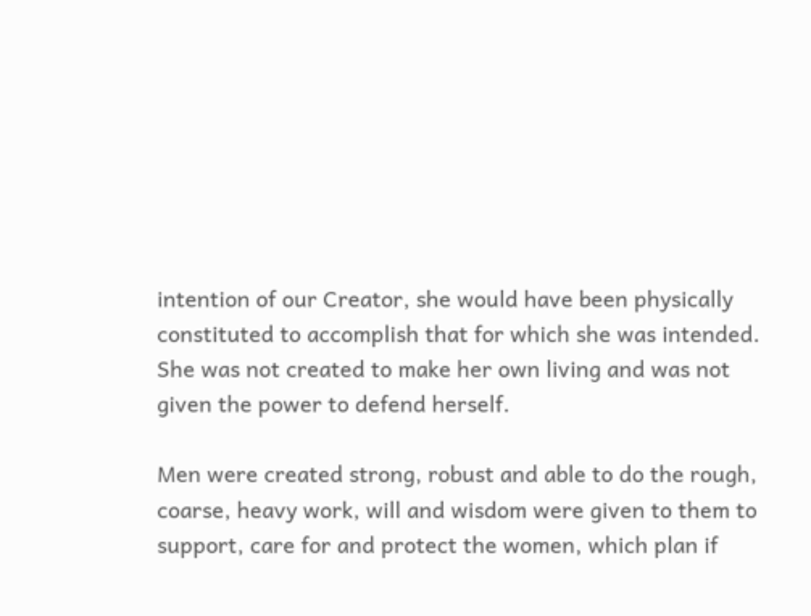intention of our Creator, she would have been physically constituted to accomplish that for which she was intended. She was not created to make her own living and was not given the power to defend herself.

Men were created strong, robust and able to do the rough, coarse, heavy work, will and wisdom were given to them to support, care for and protect the women, which plan if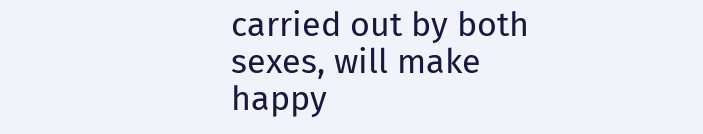carried out by both sexes, will make happy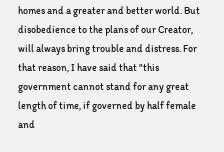homes and a greater and better world. But disobedience to the plans of our Creator, will always bring trouble and distress. For that reason, I have said that "this government cannot stand for any great length of time, if governed by half female and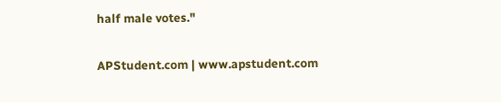half male votes."

APStudent.com | www.apstudent.com